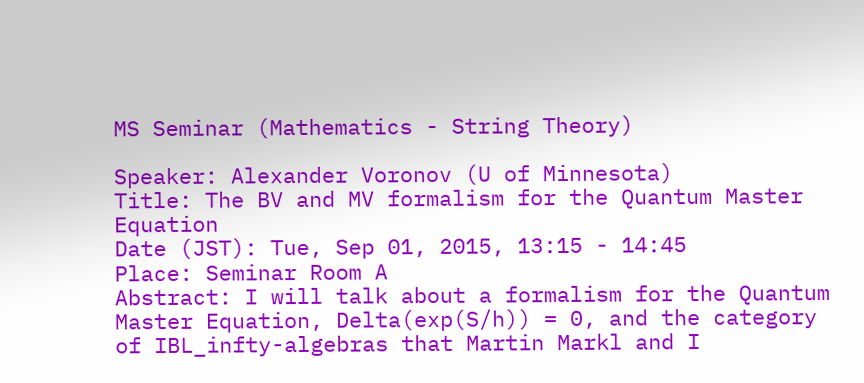MS Seminar (Mathematics - String Theory)

Speaker: Alexander Voronov (U of Minnesota)
Title: The BV and MV formalism for the Quantum Master Equation
Date (JST): Tue, Sep 01, 2015, 13:15 - 14:45
Place: Seminar Room A
Abstract: I will talk about a formalism for the Quantum Master Equation, Delta(exp(S/h)) = 0, and the category of IBL_infty-algebras that Martin Markl and I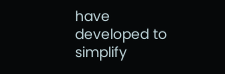have developed to simplify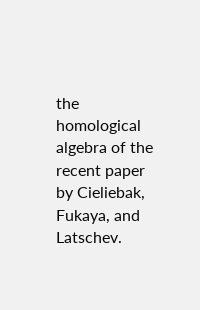the homological algebra of the recent paper by Cieliebak, Fukaya, and Latschev.